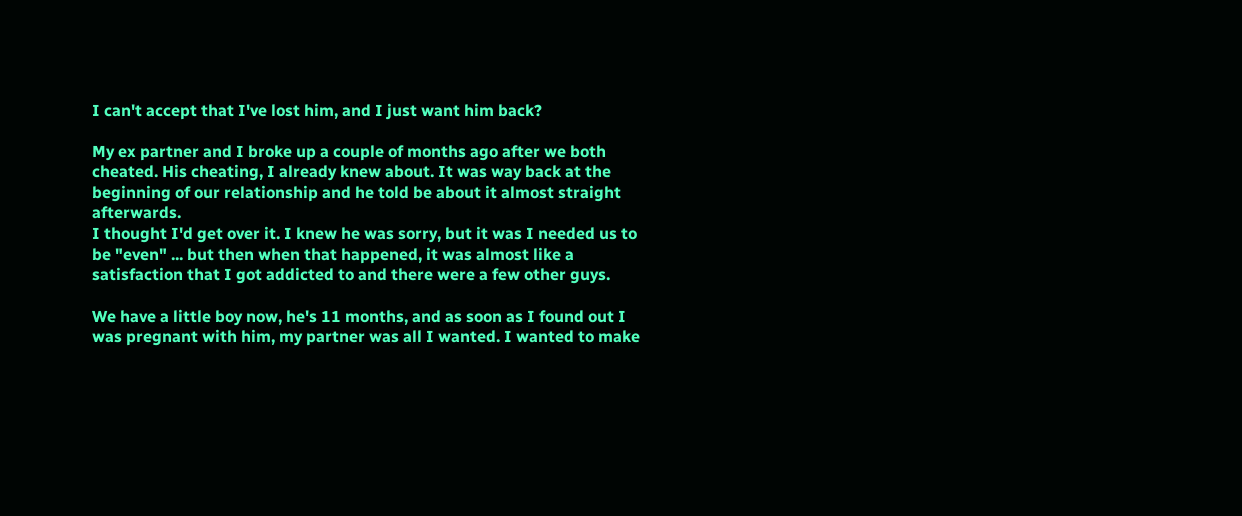I can't accept that I've lost him, and I just want him back?

My ex partner and I broke up a couple of months ago after we both cheated. His cheating, I already knew about. It was way back at the beginning of our relationship and he told be about it almost straight afterwards.
I thought I'd get over it. I knew he was sorry, but it was I needed us to be "even" ... but then when that happened, it was almost like a satisfaction that I got addicted to and there were a few other guys.

We have a little boy now, he's 11 months, and as soon as I found out I was pregnant with him, my partner was all I wanted. I wanted to make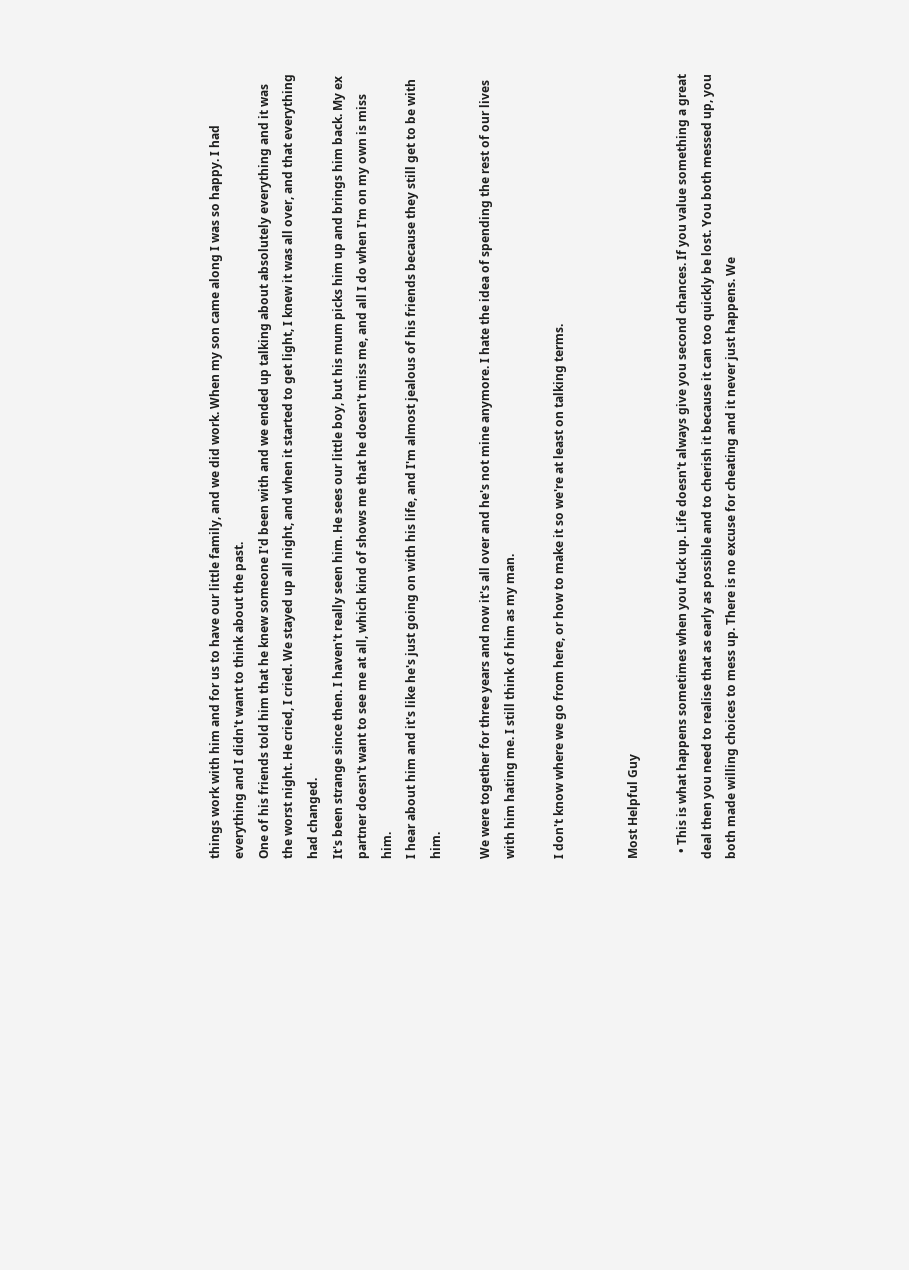things work with him and for us to have our little family, and we did work. When my son came along I was so happy. I had everything and I didn't want to think about the past.
One of his friends told him that he knew someone I'd been with and we ended up talking about absolutely everything and it was the worst night. He cried, I cried. We stayed up all night, and when it started to get light, I knew it was all over, and that everything had changed.
It's been strange since then. I haven't really seen him. He sees our little boy, but his mum picks him up and brings him back. My ex partner doesn't want to see me at all, which kind of shows me that he doesn't miss me, and all I do when I'm on my own is miss him.
I hear about him and it's like he's just going on with his life, and I'm almost jealous of his friends because they still get to be with him.

We were together for three years and now it's all over and he's not mine anymore. I hate the idea of spending the rest of our lives with him hating me. I still think of him as my man.

I don't know where we go from here, or how to make it so we're at least on talking terms.


Most Helpful Guy

  • This is what happens sometimes when you fuck up. Life doesn't always give you second chances. If you value something a great deal then you need to realise that as early as possible and to cherish it because it can too quickly be lost. You both messed up, you both made willing choices to mess up. There is no excuse for cheating and it never just happens. We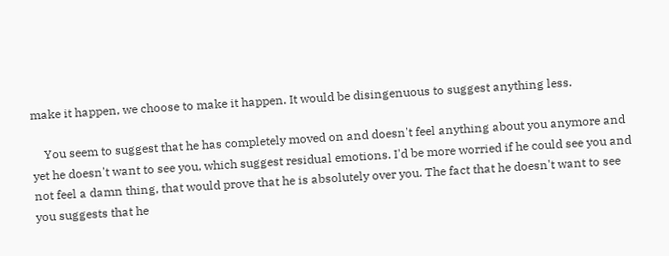make it happen, we choose to make it happen. It would be disingenuous to suggest anything less.

    You seem to suggest that he has completely moved on and doesn't feel anything about you anymore and yet he doesn't want to see you, which suggest residual emotions. I'd be more worried if he could see you and not feel a damn thing, that would prove that he is absolutely over you. The fact that he doesn't want to see you suggests that he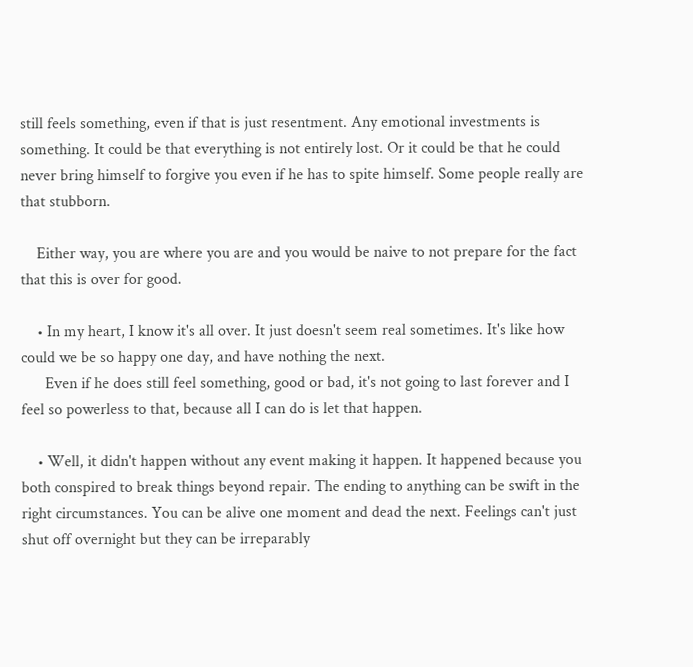still feels something, even if that is just resentment. Any emotional investments is something. It could be that everything is not entirely lost. Or it could be that he could never bring himself to forgive you even if he has to spite himself. Some people really are that stubborn.

    Either way, you are where you are and you would be naive to not prepare for the fact that this is over for good.

    • In my heart, I know it's all over. It just doesn't seem real sometimes. It's like how could we be so happy one day, and have nothing the next.
      Even if he does still feel something, good or bad, it's not going to last forever and I feel so powerless to that, because all I can do is let that happen.

    • Well, it didn't happen without any event making it happen. It happened because you both conspired to break things beyond repair. The ending to anything can be swift in the right circumstances. You can be alive one moment and dead the next. Feelings can't just shut off overnight but they can be irreparably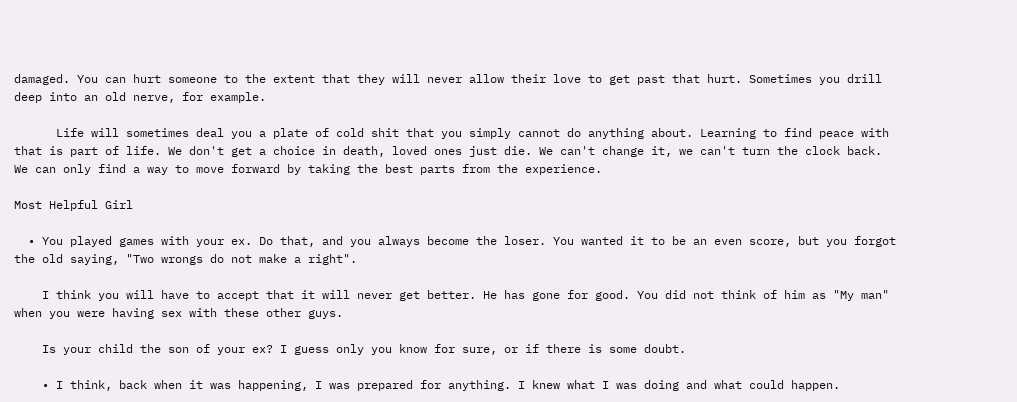damaged. You can hurt someone to the extent that they will never allow their love to get past that hurt. Sometimes you drill deep into an old nerve, for example.

      Life will sometimes deal you a plate of cold shit that you simply cannot do anything about. Learning to find peace with that is part of life. We don't get a choice in death, loved ones just die. We can't change it, we can't turn the clock back. We can only find a way to move forward by taking the best parts from the experience.

Most Helpful Girl

  • You played games with your ex. Do that, and you always become the loser. You wanted it to be an even score, but you forgot the old saying, "Two wrongs do not make a right".

    I think you will have to accept that it will never get better. He has gone for good. You did not think of him as "My man" when you were having sex with these other guys.

    Is your child the son of your ex? I guess only you know for sure, or if there is some doubt.

    • I think, back when it was happening, I was prepared for anything. I knew what I was doing and what could happen.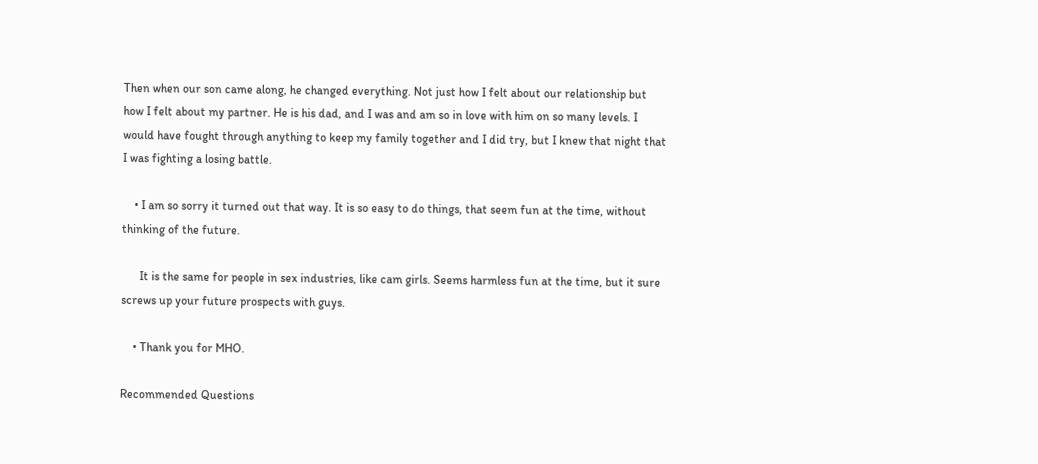Then when our son came along, he changed everything. Not just how I felt about our relationship but how I felt about my partner. He is his dad, and I was and am so in love with him on so many levels. I would have fought through anything to keep my family together and I did try, but I knew that night that I was fighting a losing battle.

    • I am so sorry it turned out that way. It is so easy to do things, that seem fun at the time, without thinking of the future.

      It is the same for people in sex industries, like cam girls. Seems harmless fun at the time, but it sure screws up your future prospects with guys.

    • Thank you for MHO.

Recommended Questions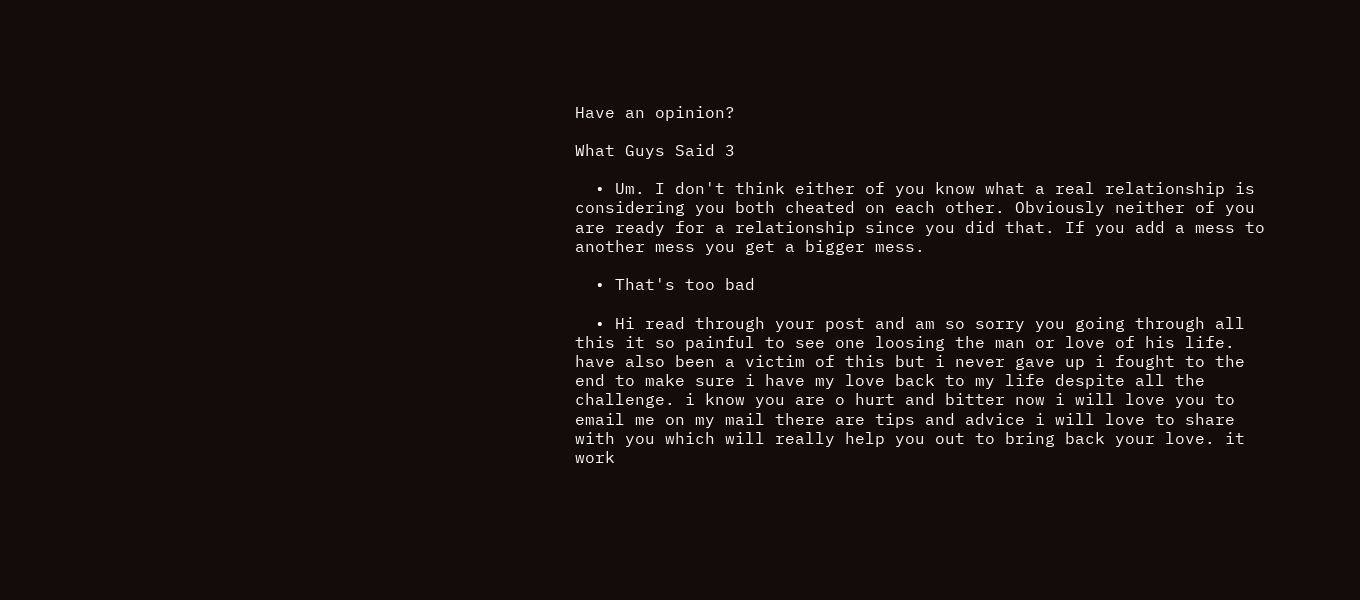Have an opinion?

What Guys Said 3

  • Um. I don't think either of you know what a real relationship is considering you both cheated on each other. Obviously neither of you are ready for a relationship since you did that. If you add a mess to another mess you get a bigger mess.

  • That's too bad

  • Hi read through your post and am so sorry you going through all this it so painful to see one loosing the man or love of his life. have also been a victim of this but i never gave up i fought to the end to make sure i have my love back to my life despite all the challenge. i know you are o hurt and bitter now i will love you to email me on my mail there are tips and advice i will love to share with you which will really help you out to bring back your love. it work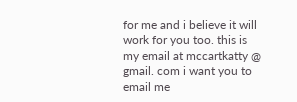for me and i believe it will work for you too. this is my email at mccartkatty @ gmail. com i want you to email me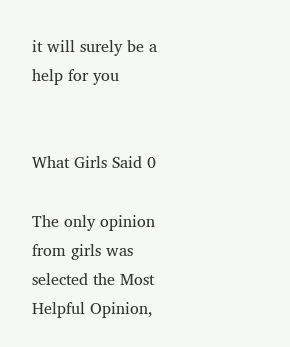it will surely be a help for you


What Girls Said 0

The only opinion from girls was selected the Most Helpful Opinion,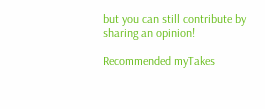but you can still contribute by sharing an opinion!

Recommended myTakes